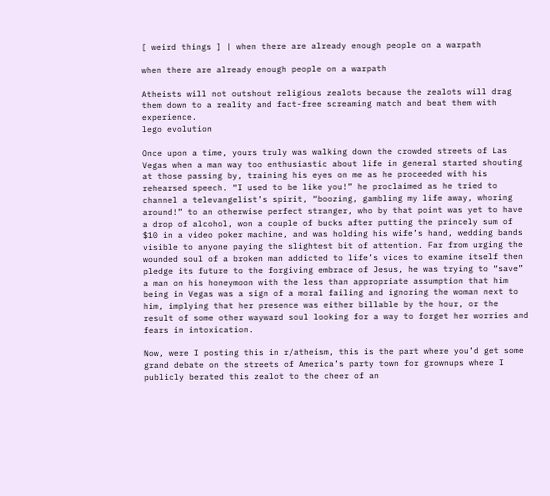[ weird things ] | when there are already enough people on a warpath

when there are already enough people on a warpath

Atheists will not outshout religious zealots because the zealots will drag them down to a reality and fact-free screaming match and beat them with experience.
lego evolution

Once upon a time, yours truly was walking down the crowded streets of Las Vegas when a man way too enthusiastic about life in general started shouting at those passing by, training his eyes on me as he proceeded with his rehearsed speech. “I used to be like you!” he proclaimed as he tried to channel a televangelist’s spirit, “boozing, gambling my life away, whoring around!” to an otherwise perfect stranger, who by that point was yet to have a drop of alcohol, won a couple of bucks after putting the princely sum of $10 in a video poker machine, and was holding his wife’s hand, wedding bands visible to anyone paying the slightest bit of attention. Far from urging the wounded soul of a broken man addicted to life’s vices to examine itself then pledge its future to the forgiving embrace of Jesus, he was trying to “save” a man on his honeymoon with the less than appropriate assumption that him being in Vegas was a sign of a moral failing and ignoring the woman next to him, implying that her presence was either billable by the hour, or the result of some other wayward soul looking for a way to forget her worries and fears in intoxication.

Now, were I posting this in r/atheism, this is the part where you’d get some grand debate on the streets of America’s party town for grownups where I publicly berated this zealot to the cheer of an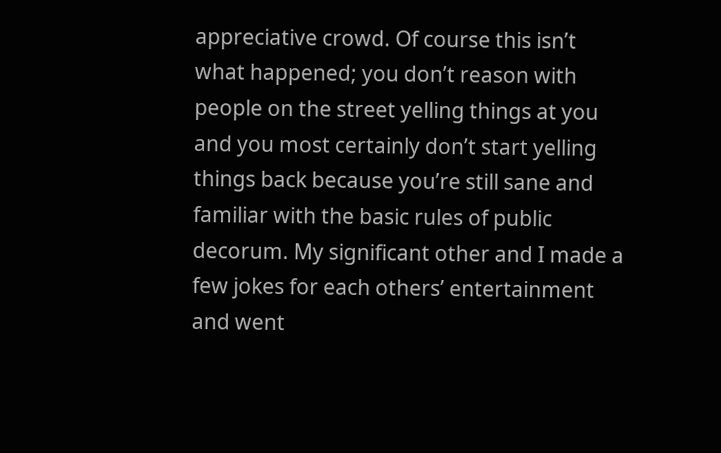appreciative crowd. Of course this isn’t what happened; you don’t reason with people on the street yelling things at you and you most certainly don’t start yelling things back because you’re still sane and familiar with the basic rules of public decorum. My significant other and I made a few jokes for each others’ entertainment and went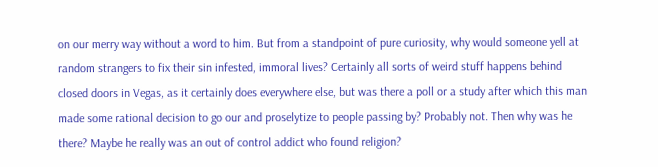on our merry way without a word to him. But from a standpoint of pure curiosity, why would someone yell at random strangers to fix their sin infested, immoral lives? Certainly all sorts of weird stuff happens behind closed doors in Vegas, as it certainly does everywhere else, but was there a poll or a study after which this man made some rational decision to go our and proselytize to people passing by? Probably not. Then why was he there? Maybe he really was an out of control addict who found religion?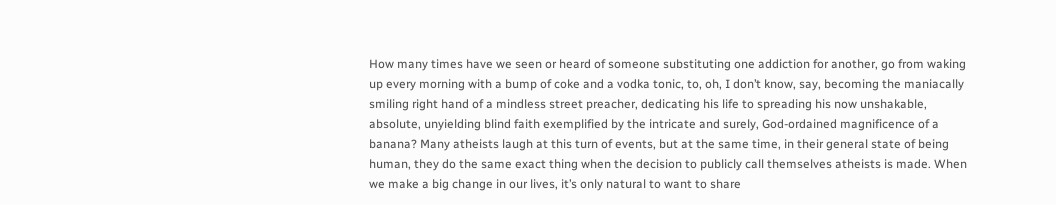How many times have we seen or heard of someone substituting one addiction for another, go from waking up every morning with a bump of coke and a vodka tonic, to, oh, I don’t know, say, becoming the maniacally smiling right hand of a mindless street preacher, dedicating his life to spreading his now unshakable, absolute, unyielding blind faith exemplified by the intricate and surely, God-ordained magnificence of a banana? Many atheists laugh at this turn of events, but at the same time, in their general state of being human, they do the same exact thing when the decision to publicly call themselves atheists is made. When we make a big change in our lives, it’s only natural to want to share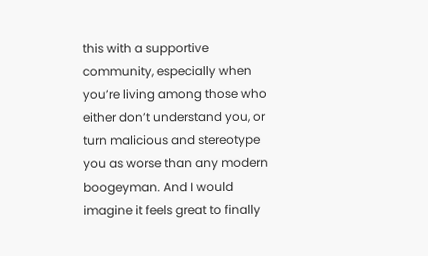this with a supportive community, especially when you’re living among those who either don’t understand you, or turn malicious and stereotype you as worse than any modern boogeyman. And I would imagine it feels great to finally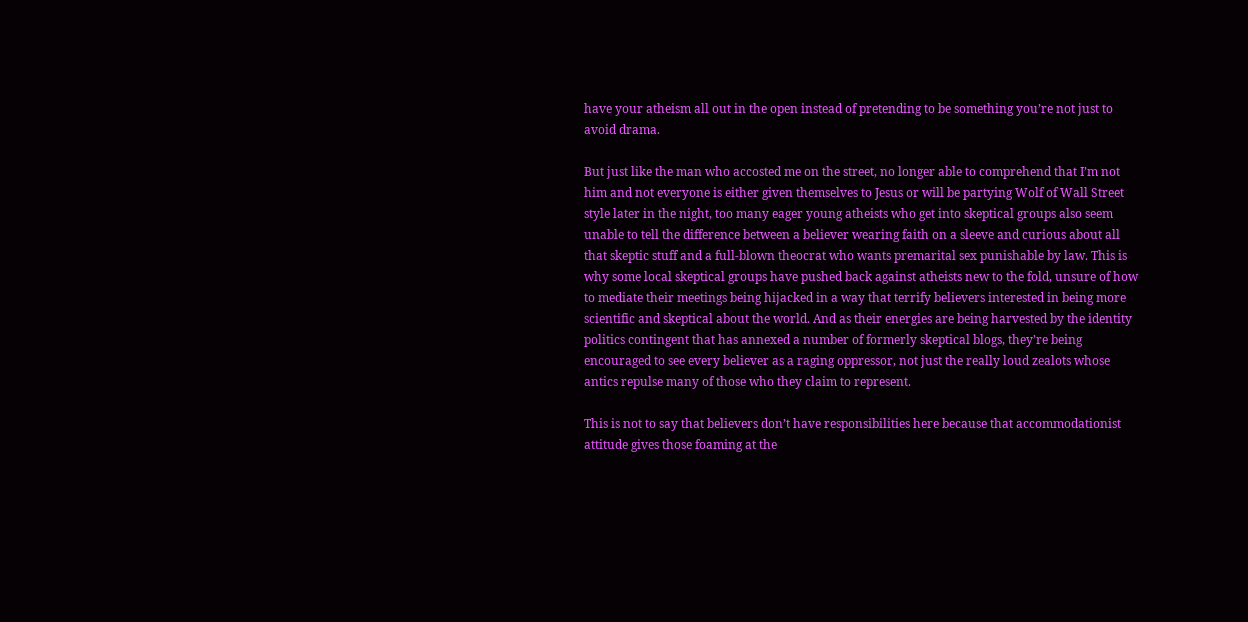have your atheism all out in the open instead of pretending to be something you’re not just to avoid drama.

But just like the man who accosted me on the street, no longer able to comprehend that I’m not him and not everyone is either given themselves to Jesus or will be partying Wolf of Wall Street style later in the night, too many eager young atheists who get into skeptical groups also seem unable to tell the difference between a believer wearing faith on a sleeve and curious about all that skeptic stuff and a full-blown theocrat who wants premarital sex punishable by law. This is why some local skeptical groups have pushed back against atheists new to the fold, unsure of how to mediate their meetings being hijacked in a way that terrify believers interested in being more scientific and skeptical about the world. And as their energies are being harvested by the identity politics contingent that has annexed a number of formerly skeptical blogs, they’re being encouraged to see every believer as a raging oppressor, not just the really loud zealots whose antics repulse many of those who they claim to represent.

This is not to say that believers don’t have responsibilities here because that accommodationist attitude gives those foaming at the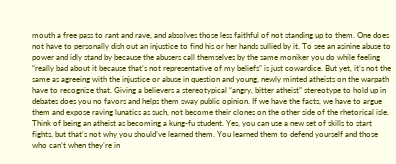mouth a free pass to rant and rave, and absolves those less faithful of not standing up to them. One does not have to personally dish out an injustice to find his or her hands sullied by it. To see an asinine abuse to power and idly stand by because the abusers call themselves by the same moniker you do while feeling “really bad about it because that’s not representative of my beliefs” is just cowardice. But yet, it’s not the same as agreeing with the injustice or abuse in question and young, newly minted atheists on the warpath have to recognize that. Giving a believers a stereotypical “angry, bitter atheist” stereotype to hold up in debates does you no favors and helps them sway public opinion. If we have the facts, we have to argue them and expose raving lunatics as such, not become their clones on the other side of the rhetorical isle. Think of being an atheist as becoming a kung-fu student. Yes, you can use a new set of skills to start fights, but that’s not why you should’ve learned them. You learned them to defend yourself and those who can’t when they’re in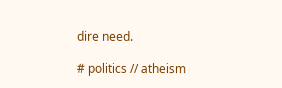dire need.

# politics // atheism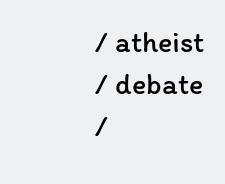/ atheist / debate /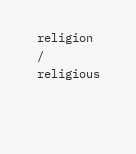religion / religious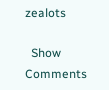zealots

  Show Comments